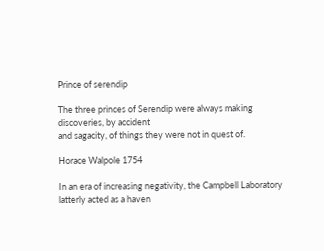Prince of serendip

The three princes of Serendip were always making discoveries, by accident
and sagacity, of things they were not in quest of.

Horace Walpole 1754

In an era of increasing negativity, the Campbell Laboratory latterly acted as a haven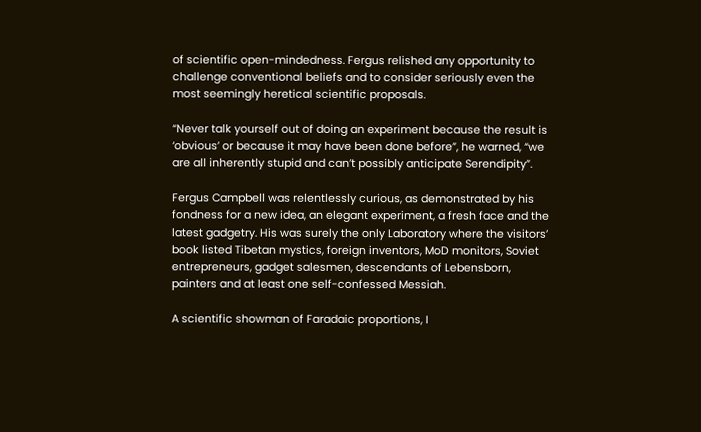of scientific open-mindedness. Fergus relished any opportunity to challenge conventional beliefs and to consider seriously even the most seemingly heretical scientific proposals.

“Never talk yourself out of doing an experiment because the result is ‘obvious’ or because it may have been done before”, he warned, “we are all inherently stupid and can’t possibly anticipate Serendipity”.

Fergus Campbell was relentlessly curious, as demonstrated by his fondness for a new idea, an elegant experiment, a fresh face and the latest gadgetry. His was surely the only Laboratory where the visitors’ book listed Tibetan mystics, foreign inventors, MoD monitors, Soviet entrepreneurs, gadget salesmen, descendants of Lebensborn, painters and at least one self-confessed Messiah.

A scientific showman of Faradaic proportions, I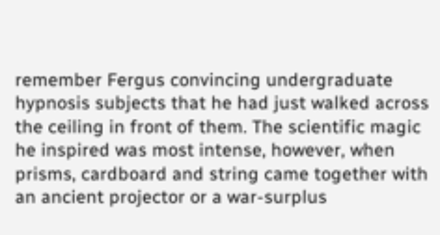remember Fergus convincing undergraduate hypnosis subjects that he had just walked across the ceiling in front of them. The scientific magic he inspired was most intense, however, when prisms, cardboard and string came together with an ancient projector or a war-surplus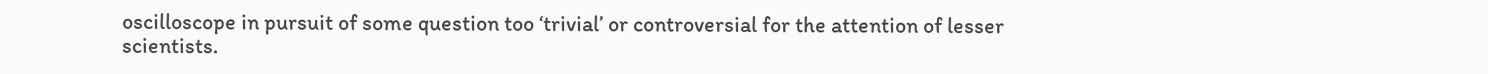oscilloscope in pursuit of some question too ‘trivial’ or controversial for the attention of lesser scientists.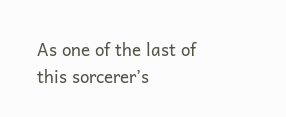As one of the last of this sorcerer’s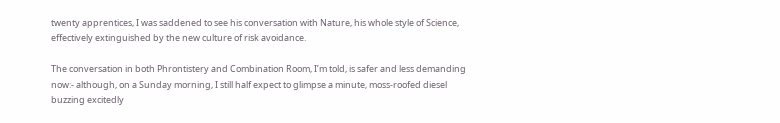twenty apprentices, I was saddened to see his conversation with Nature, his whole style of Science, effectively extinguished by the new culture of risk avoidance.

The conversation in both Phrontistery and Combination Room, I’m told, is safer and less demanding now:- although, on a Sunday morning, I still half expect to glimpse a minute, moss-roofed diesel buzzing excitedly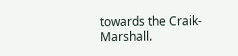towards the Craik-Marshall.